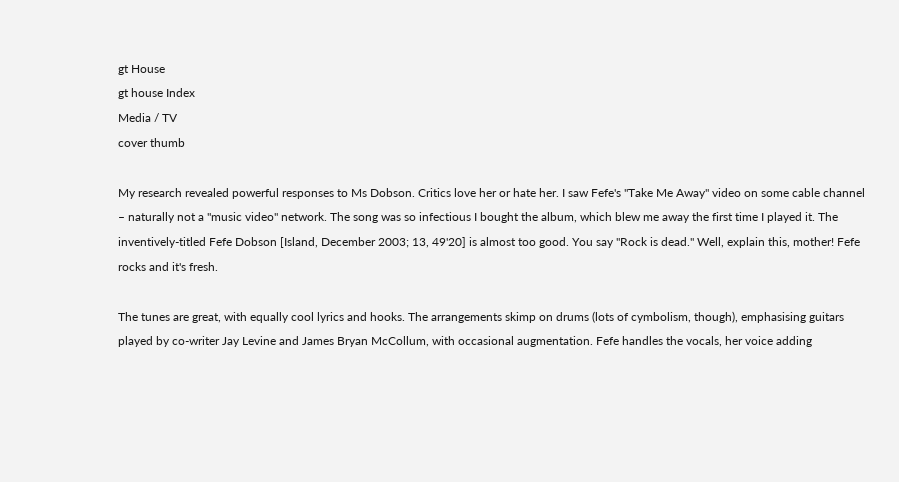gt House
gt house Index
Media / TV
cover thumb

My research revealed powerful responses to Ms Dobson. Critics love her or hate her. I saw Fefe's "Take Me Away" video on some cable channel – naturally not a "music video" network. The song was so infectious I bought the album, which blew me away the first time I played it. The inventively-titled Fefe Dobson [Island, December 2003; 13, 49'20] is almost too good. You say "Rock is dead." Well, explain this, mother! Fefe rocks and it's fresh.

The tunes are great, with equally cool lyrics and hooks. The arrangements skimp on drums (lots of cymbolism, though), emphasising guitars played by co-writer Jay Levine and James Bryan McCollum, with occasional augmentation. Fefe handles the vocals, her voice adding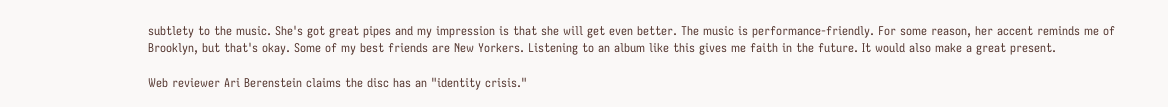subtlety to the music. She's got great pipes and my impression is that she will get even better. The music is performance-friendly. For some reason, her accent reminds me of Brooklyn, but that's okay. Some of my best friends are New Yorkers. Listening to an album like this gives me faith in the future. It would also make a great present.

Web reviewer Ari Berenstein claims the disc has an "identity crisis."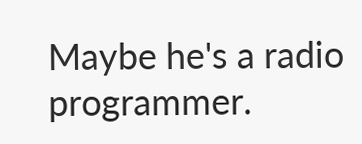Maybe he's a radio programmer.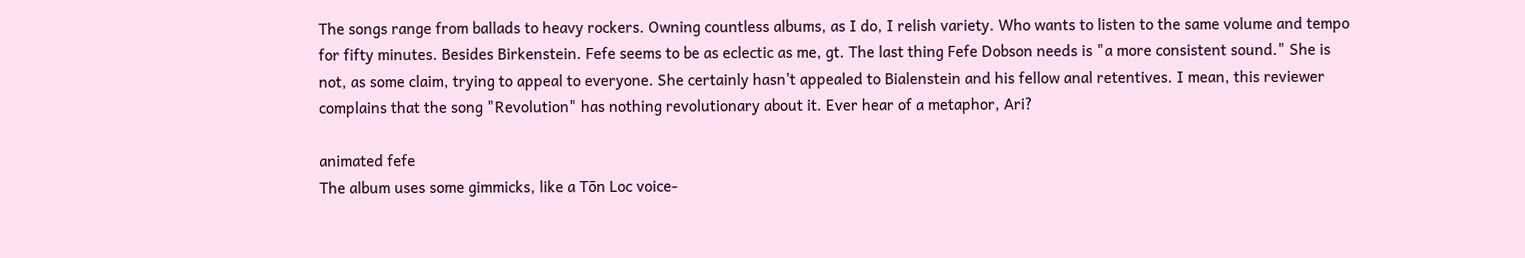The songs range from ballads to heavy rockers. Owning countless albums, as I do, I relish variety. Who wants to listen to the same volume and tempo for fifty minutes. Besides Birkenstein. Fefe seems to be as eclectic as me, gt. The last thing Fefe Dobson needs is "a more consistent sound." She is not, as some claim, trying to appeal to everyone. She certainly hasn't appealed to Bialenstein and his fellow anal retentives. I mean, this reviewer complains that the song "Revolution" has nothing revolutionary about it. Ever hear of a metaphor, Ari?

animated fefe
The album uses some gimmicks, like a Tōn Loc voice-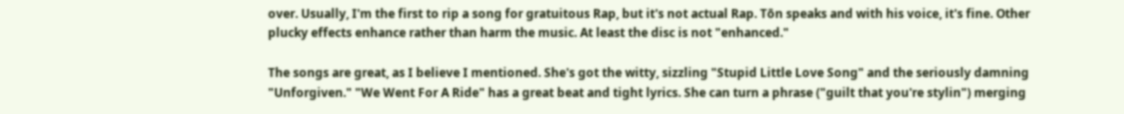over. Usually, I'm the first to rip a song for gratuitous Rap, but it's not actual Rap. Tōn speaks and with his voice, it's fine. Other plucky effects enhance rather than harm the music. At least the disc is not "enhanced."

The songs are great, as I believe I mentioned. She's got the witty, sizzling "Stupid Little Love Song" and the seriously damning "Unforgiven." "We Went For A Ride" has a great beat and tight lyrics. She can turn a phrase ("guilt that you're stylin") merging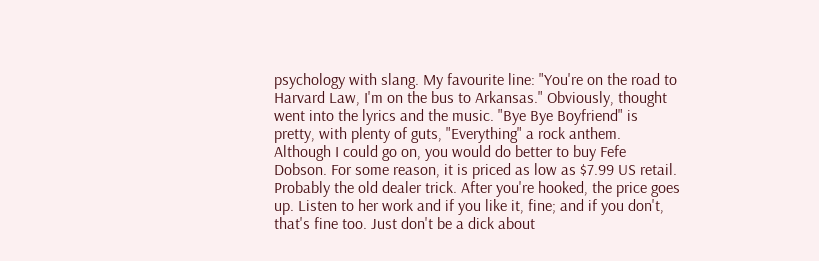psychology with slang. My favourite line: "You're on the road to Harvard Law, I'm on the bus to Arkansas." Obviously, thought went into the lyrics and the music. "Bye Bye Boyfriend" is pretty, with plenty of guts, "Everything" a rock anthem. Although I could go on, you would do better to buy Fefe Dobson. For some reason, it is priced as low as $7.99 US retail. Probably the old dealer trick. After you're hooked, the price goes up. Listen to her work and if you like it, fine; and if you don't, that's fine too. Just don't be a dick about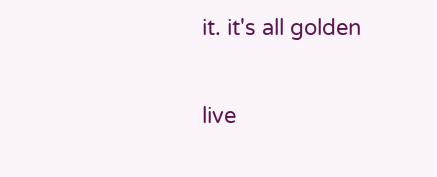it. it's all golden

live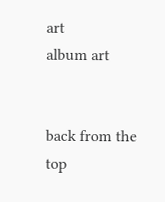art
album art


back from the top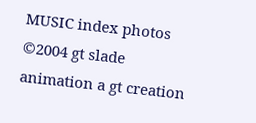MUSIC index photos
©2004 gt slade
animation a gt creation